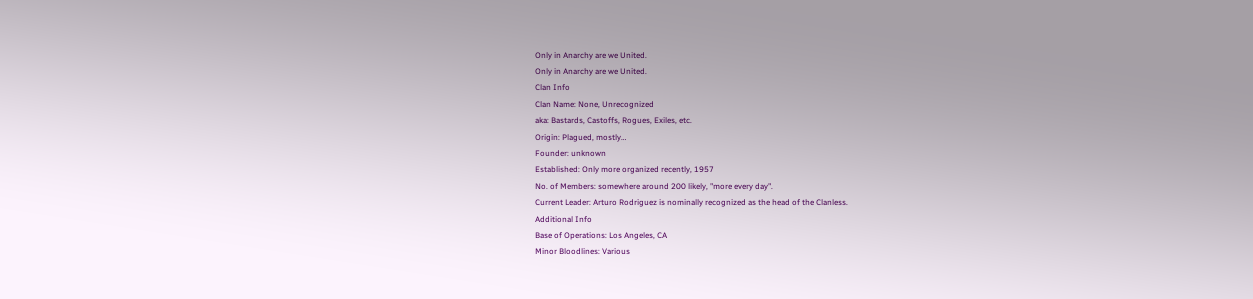Only in Anarchy are we United.
Only in Anarchy are we United.
Clan Info
Clan Name: None, Unrecognized
aka: Bastards, Castoffs, Rogues, Exiles, etc.
Origin: Plagued, mostly…
Founder: unknown
Established: Only more organized recently, 1957
No. of Members: somewhere around 200 likely, "more every day".
Current Leader: Arturo Rodriguez is nominally recognized as the head of the Clanless.
Additional Info
Base of Operations: Los Angeles, CA
Minor Bloodlines: Various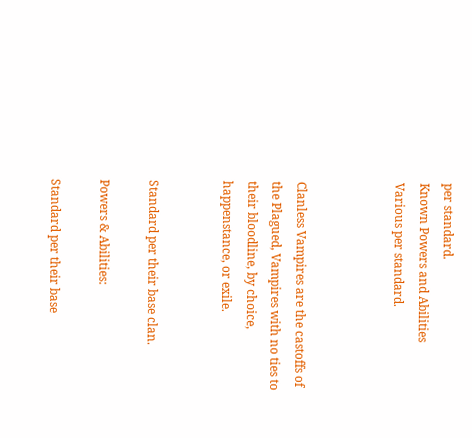per standard.
Known Powers and Abilities
Various per standard.



Clanless Vampires are the castoffs of the Plagued, Vampires with no ties to their bloodline, by choice, happenstance, or exile.


Standard per their base clan.

Powers & Abilities:

Standard per their base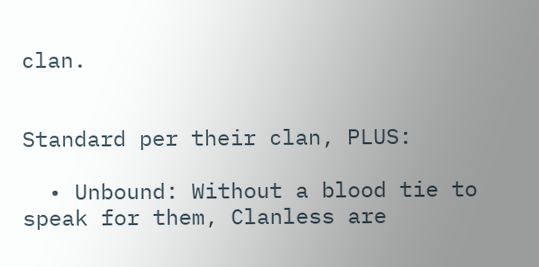clan.


Standard per their clan, PLUS:

  • Unbound: Without a blood tie to speak for them, Clanless are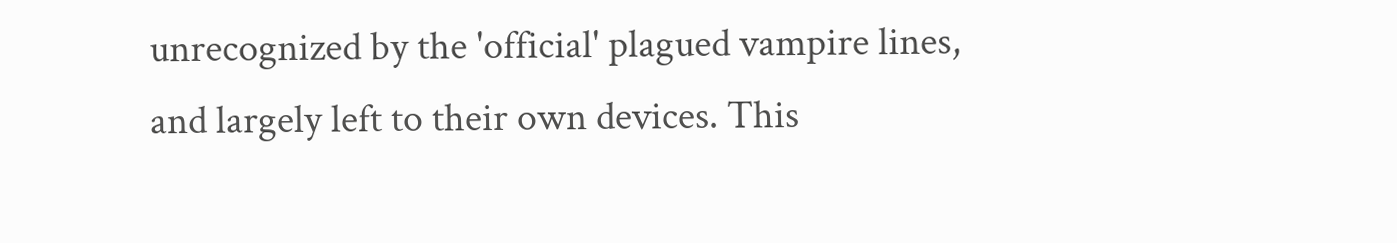unrecognized by the 'official' plagued vampire lines, and largely left to their own devices. This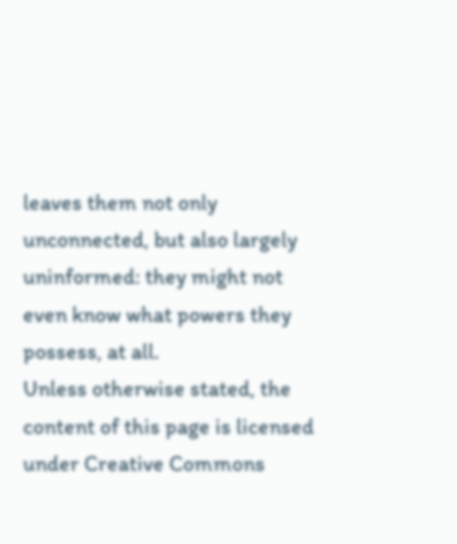leaves them not only unconnected, but also largely uninformed: they might not even know what powers they possess, at all.
Unless otherwise stated, the content of this page is licensed under Creative Commons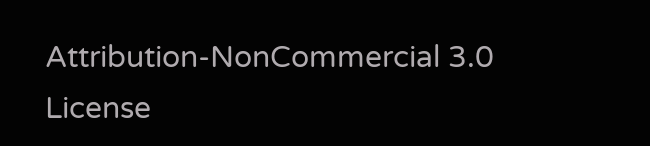Attribution-NonCommercial 3.0 License